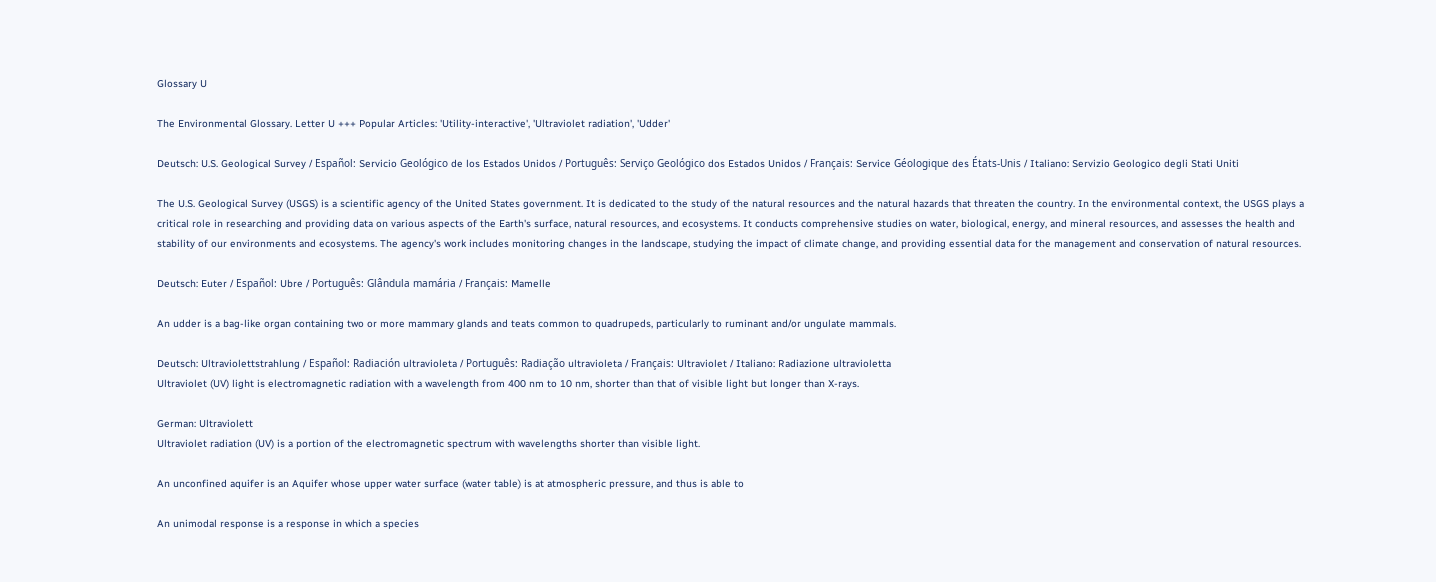Glossary U

The Environmental Glossary. Letter U +++ Popular Articles: 'Utility-interactive', 'Ultraviolet radiation', 'Udder'

Deutsch: U.S. Geological Survey / Español: Servicio Geológico de los Estados Unidos / Português: Serviço Geológico dos Estados Unidos / Français: Service Géologique des États-Unis / Italiano: Servizio Geologico degli Stati Uniti

The U.S. Geological Survey (USGS) is a scientific agency of the United States government. It is dedicated to the study of the natural resources and the natural hazards that threaten the country. In the environmental context, the USGS plays a critical role in researching and providing data on various aspects of the Earth's surface, natural resources, and ecosystems. It conducts comprehensive studies on water, biological, energy, and mineral resources, and assesses the health and stability of our environments and ecosystems. The agency's work includes monitoring changes in the landscape, studying the impact of climate change, and providing essential data for the management and conservation of natural resources.

Deutsch: Euter / Español: Ubre / Português: Glândula mamária / Français: Mamelle

An udder is a bag-like organ containing two or more mammary glands and teats common to quadrupeds, particularly to ruminant and/or ungulate mammals.

Deutsch: Ultraviolettstrahlung / Español: Radiación ultravioleta / Português: Radiação ultravioleta / Français: Ultraviolet / Italiano: Radiazione ultravioletta
Ultraviolet (UV) light is electromagnetic radiation with a wavelength from 400 nm to 10 nm, shorter than that of visible light but longer than X-rays.

German: Ultraviolett
Ultraviolet radiation (UV) is a portion of the electromagnetic spectrum with wavelengths shorter than visible light.

An unconfined aquifer is an Aquifer whose upper water surface (water table) is at atmospheric pressure, and thus is able to

An unimodal response is a response in which a species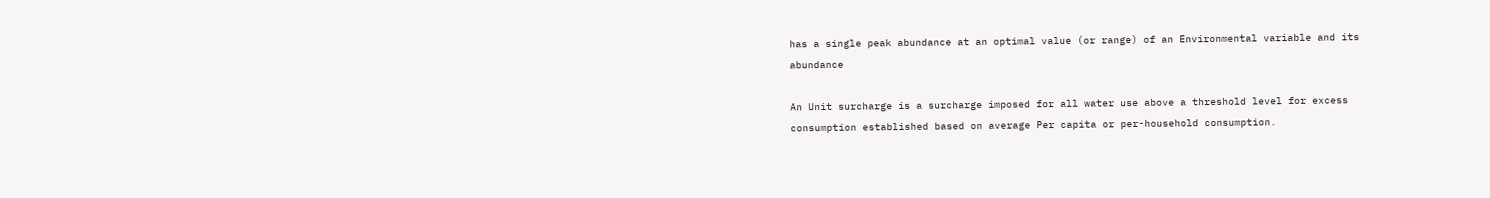has a single peak abundance at an optimal value (or range) of an Environmental variable and its abundance

An Unit surcharge is a surcharge imposed for all water use above a threshold level for excess consumption established based on average Per capita or per-household consumption.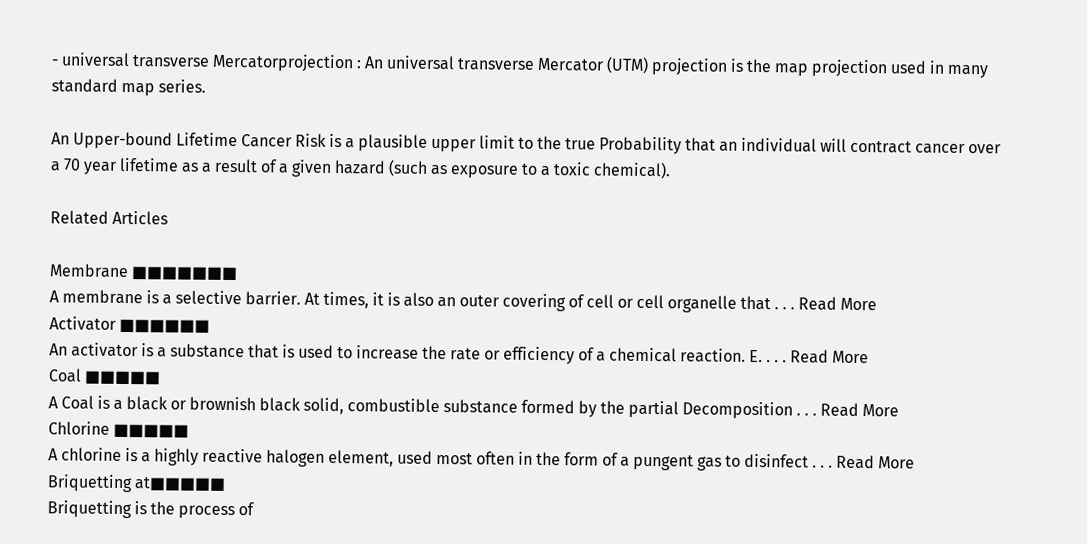- universal transverse Mercatorprojection : An universal transverse Mercator (UTM) projection is the map projection used in many standard map series.

An Upper-bound Lifetime Cancer Risk is a plausible upper limit to the true Probability that an individual will contract cancer over a 70 year lifetime as a result of a given hazard (such as exposure to a toxic chemical).

Related Articles

Membrane ■■■■■■■
A membrane is a selective barrier. At times, it is also an outer covering of cell or cell organelle that . . . Read More
Activator ■■■■■■
An activator is a substance that is used to increase the rate or efficiency of a chemical reaction. E. . . . Read More
Coal ■■■■■
A Coal is a black or brownish black solid, combustible substance formed by the partial Decomposition . . . Read More
Chlorine ■■■■■
A chlorine is a highly reactive halogen element, used most often in the form of a pungent gas to disinfect . . . Read More
Briquetting at■■■■■
Briquetting is the process of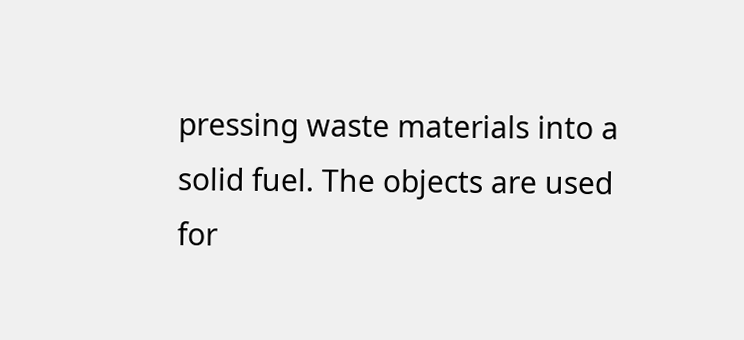pressing waste materials into a solid fuel. The objects are used for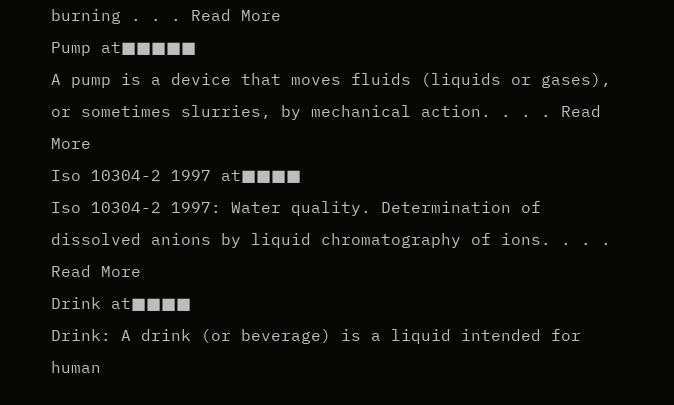burning . . . Read More
Pump at■■■■■
A pump is a device that moves fluids (liquids or gases), or sometimes slurries, by mechanical action. . . . Read More
Iso 10304-2 1997 at■■■■
Iso 10304-2 1997: Water quality. Determination of dissolved anions by liquid chromatography of ions. . . . Read More
Drink at■■■■
Drink: A drink (or beverage) is a liquid intended for human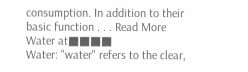consumption. In addition to their basic function . . . Read More
Water at■■■■
Water: "water" refers to the clear,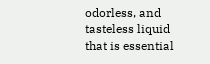odorless, and tasteless liquid that is essential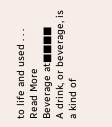to life and used . . . Read More
Beverage at■■■■
A drink, or beverage, is a kind of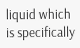liquid which is specifically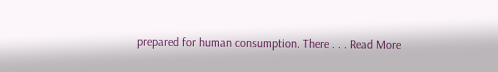prepared for human consumption. There . . . Read More